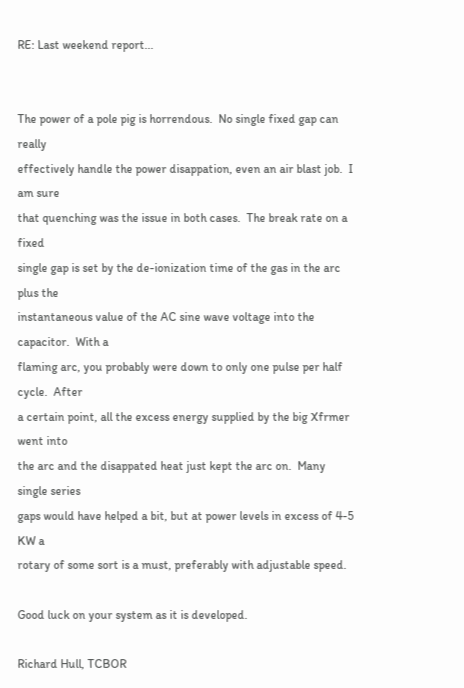RE: Last weekend report...


The power of a pole pig is horrendous.  No single fixed gap can really
effectively handle the power disappation, even an air blast job.  I am sure
that quenching was the issue in both cases.  The break rate on a fixed
single gap is set by the de-ionization time of the gas in the arc plus the
instantaneous value of the AC sine wave voltage into the capacitor.  With a
flaming arc, you probably were down to only one pulse per half cycle.  After
a certain point, all the excess energy supplied by the big Xfrmer went into
the arc and the disappated heat just kept the arc on.  Many single series
gaps would have helped a bit, but at power levels in excess of 4-5 KW a
rotary of some sort is a must, preferably with adjustable speed.

Good luck on your system as it is developed.

Richard Hull, TCBOR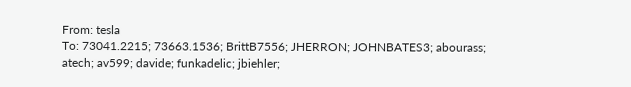From: tesla
To: 73041.2215; 73663.1536; BrittB7556; JHERRON; JOHNBATES3; abourass;
atech; av599; davide; funkadelic; jbiehler;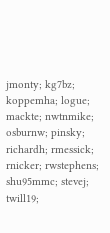jmonty; kg7bz; koppemha; logue;
mackte; nwtnmike; osburnw; pinsky; richardh; rmessick; rnicker; rwstephens;
shu95mmc; stevej; twill19;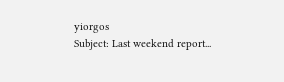yiorgos
Subject: Last weekend report...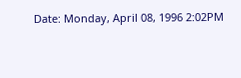Date: Monday, April 08, 1996 2:02PM